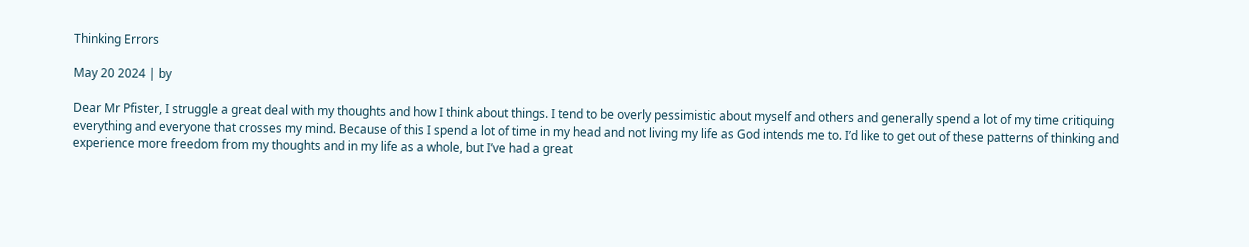Thinking Errors

May 20 2024 | by

Dear Mr Pfister, I struggle a great deal with my thoughts and how I think about things. I tend to be overly pessimistic about myself and others and generally spend a lot of my time critiquing everything and everyone that crosses my mind. Because of this I spend a lot of time in my head and not living my life as God intends me to. I’d like to get out of these patterns of thinking and experience more freedom from my thoughts and in my life as a whole, but I’ve had a great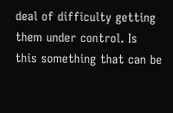deal of difficulty getting them under control. Is this something that can be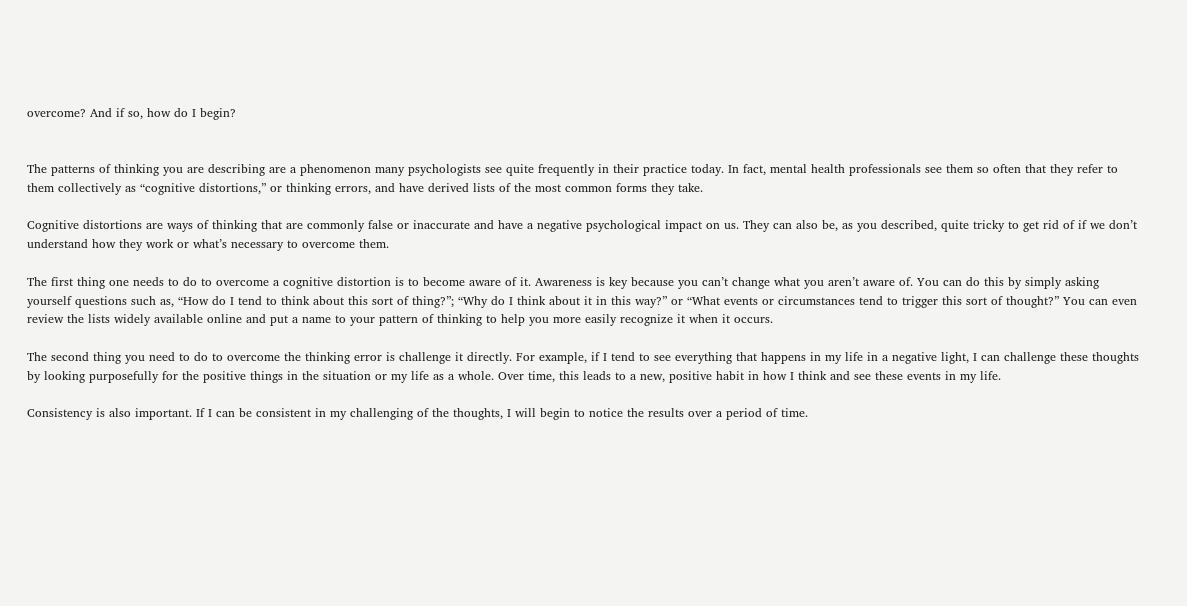overcome? And if so, how do I begin?


The patterns of thinking you are describing are a phenomenon many psychologists see quite frequently in their practice today. In fact, mental health professionals see them so often that they refer to them collectively as “cognitive distortions,” or thinking errors, and have derived lists of the most common forms they take.

Cognitive distortions are ways of thinking that are commonly false or inaccurate and have a negative psychological impact on us. They can also be, as you described, quite tricky to get rid of if we don’t understand how they work or what’s necessary to overcome them.

The first thing one needs to do to overcome a cognitive distortion is to become aware of it. Awareness is key because you can’t change what you aren’t aware of. You can do this by simply asking yourself questions such as, “How do I tend to think about this sort of thing?”; “Why do I think about it in this way?” or “What events or circumstances tend to trigger this sort of thought?” You can even review the lists widely available online and put a name to your pattern of thinking to help you more easily recognize it when it occurs.

The second thing you need to do to overcome the thinking error is challenge it directly. For example, if I tend to see everything that happens in my life in a negative light, I can challenge these thoughts by looking purposefully for the positive things in the situation or my life as a whole. Over time, this leads to a new, positive habit in how I think and see these events in my life.

Consistency is also important. If I can be consistent in my challenging of the thoughts, I will begin to notice the results over a period of time.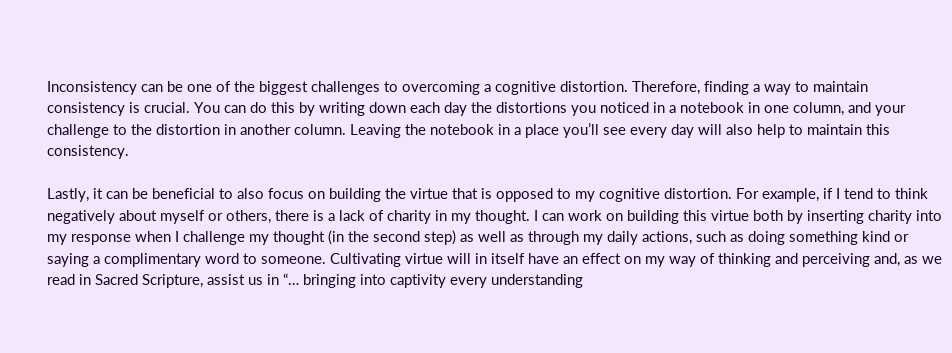Inconsistency can be one of the biggest challenges to overcoming a cognitive distortion. Therefore, finding a way to maintain consistency is crucial. You can do this by writing down each day the distortions you noticed in a notebook in one column, and your challenge to the distortion in another column. Leaving the notebook in a place you’ll see every day will also help to maintain this consistency.

Lastly, it can be beneficial to also focus on building the virtue that is opposed to my cognitive distortion. For example, if I tend to think negatively about myself or others, there is a lack of charity in my thought. I can work on building this virtue both by inserting charity into my response when I challenge my thought (in the second step) as well as through my daily actions, such as doing something kind or saying a complimentary word to someone. Cultivating virtue will in itself have an effect on my way of thinking and perceiving and, as we read in Sacred Scripture, assist us in “… bringing into captivity every understanding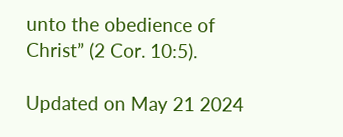unto the obedience of Christ” (2 Cor. 10:5).

Updated on May 21 2024